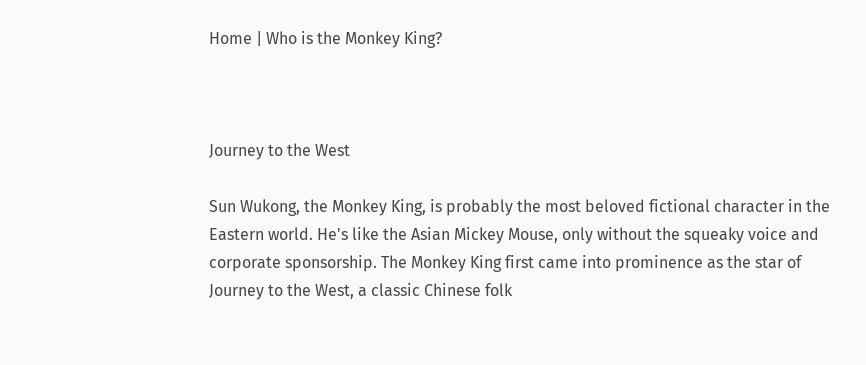Home | Who is the Monkey King?



Journey to the West

Sun Wukong, the Monkey King, is probably the most beloved fictional character in the Eastern world. He's like the Asian Mickey Mouse, only without the squeaky voice and corporate sponsorship. The Monkey King first came into prominence as the star of Journey to the West, a classic Chinese folk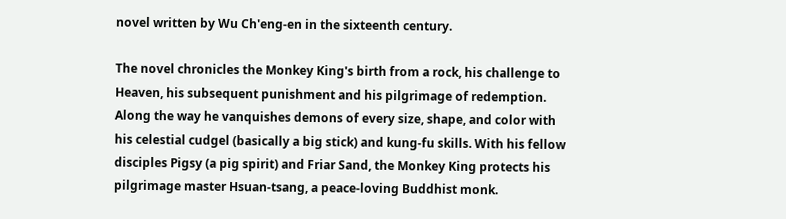novel written by Wu Ch'eng-en in the sixteenth century.

The novel chronicles the Monkey King's birth from a rock, his challenge to Heaven, his subsequent punishment and his pilgrimage of redemption. Along the way he vanquishes demons of every size, shape, and color with his celestial cudgel (basically a big stick) and kung-fu skills. With his fellow disciples Pigsy (a pig spirit) and Friar Sand, the Monkey King protects his pilgrimage master Hsuan-tsang, a peace-loving Buddhist monk.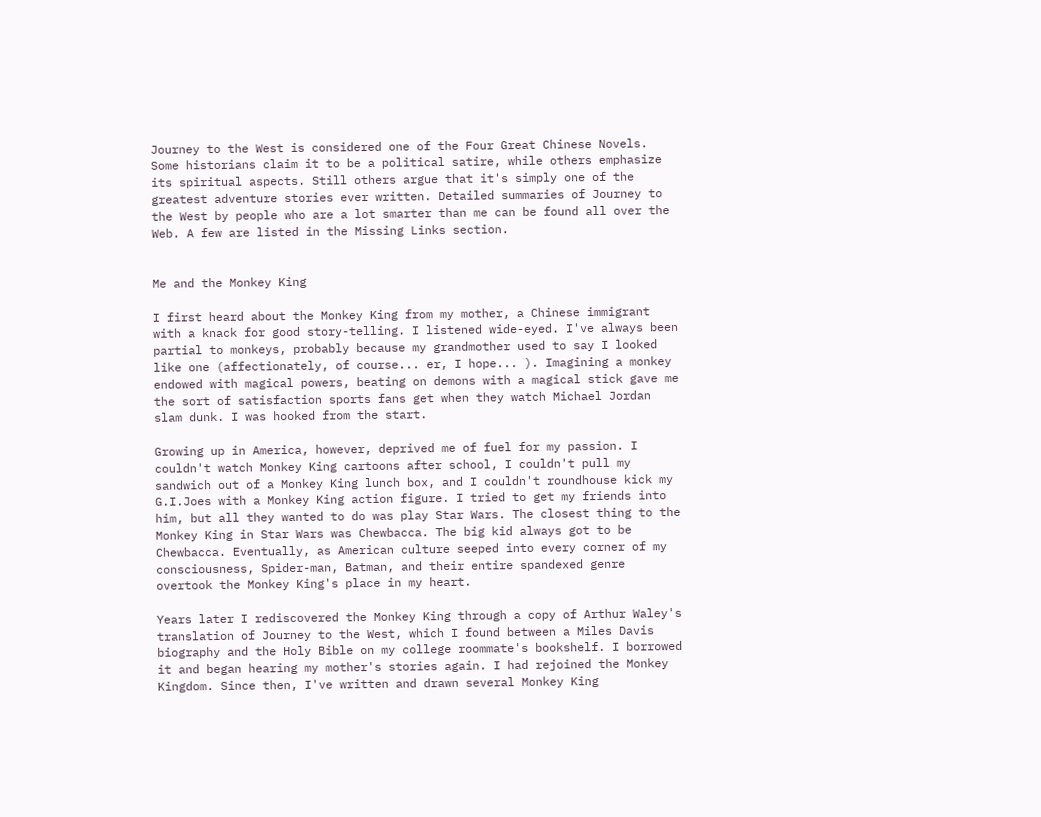Journey to the West is considered one of the Four Great Chinese Novels. Some historians claim it to be a political satire, while others emphasize its spiritual aspects. Still others argue that it's simply one of the greatest adventure stories ever written. Detailed summaries of Journey to the West by people who are a lot smarter than me can be found all over the Web. A few are listed in the Missing Links section.


Me and the Monkey King

I first heard about the Monkey King from my mother, a Chinese immigrant with a knack for good story-telling. I listened wide-eyed. I've always been partial to monkeys, probably because my grandmother used to say I looked like one (affectionately, of course... er, I hope... ). Imagining a monkey endowed with magical powers, beating on demons with a magical stick gave me the sort of satisfaction sports fans get when they watch Michael Jordan slam dunk. I was hooked from the start.

Growing up in America, however, deprived me of fuel for my passion. I couldn't watch Monkey King cartoons after school, I couldn't pull my sandwich out of a Monkey King lunch box, and I couldn't roundhouse kick my G.I.Joes with a Monkey King action figure. I tried to get my friends into him, but all they wanted to do was play Star Wars. The closest thing to the Monkey King in Star Wars was Chewbacca. The big kid always got to be Chewbacca. Eventually, as American culture seeped into every corner of my consciousness, Spider-man, Batman, and their entire spandexed genre overtook the Monkey King's place in my heart.

Years later I rediscovered the Monkey King through a copy of Arthur Waley's translation of Journey to the West, which I found between a Miles Davis biography and the Holy Bible on my college roommate's bookshelf. I borrowed it and began hearing my mother's stories again. I had rejoined the Monkey Kingdom. Since then, I've written and drawn several Monkey King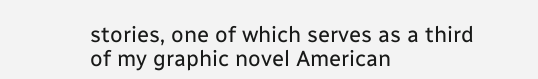stories, one of which serves as a third of my graphic novel American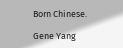Born Chinese.

Gene Yang